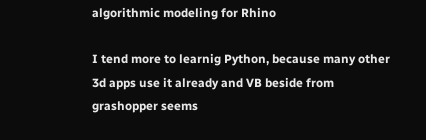algorithmic modeling for Rhino

I tend more to learnig Python, because many other 3d apps use it already and VB beside from grashopper seems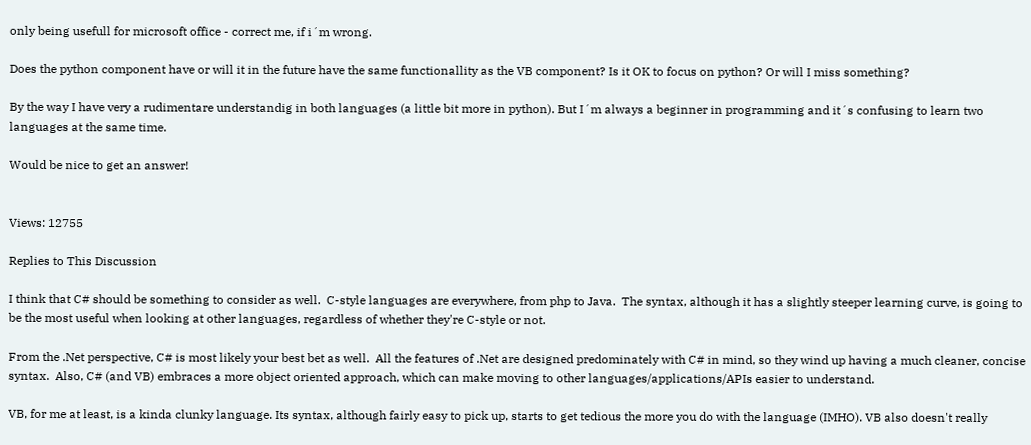only being usefull for microsoft office - correct me, if i´m wrong.

Does the python component have or will it in the future have the same functionallity as the VB component? Is it OK to focus on python? Or will I miss something?

By the way I have very a rudimentare understandig in both languages (a little bit more in python). But I´m always a beginner in programming and it´s confusing to learn two languages at the same time.

Would be nice to get an answer!


Views: 12755

Replies to This Discussion

I think that C# should be something to consider as well.  C-style languages are everywhere, from php to Java.  The syntax, although it has a slightly steeper learning curve, is going to be the most useful when looking at other languages, regardless of whether they're C-style or not.

From the .Net perspective, C# is most likely your best bet as well.  All the features of .Net are designed predominately with C# in mind, so they wind up having a much cleaner, concise syntax.  Also, C# (and VB) embraces a more object oriented approach, which can make moving to other languages/applications/APIs easier to understand.

VB, for me at least, is a kinda clunky language. Its syntax, although fairly easy to pick up, starts to get tedious the more you do with the language (IMHO). VB also doesn't really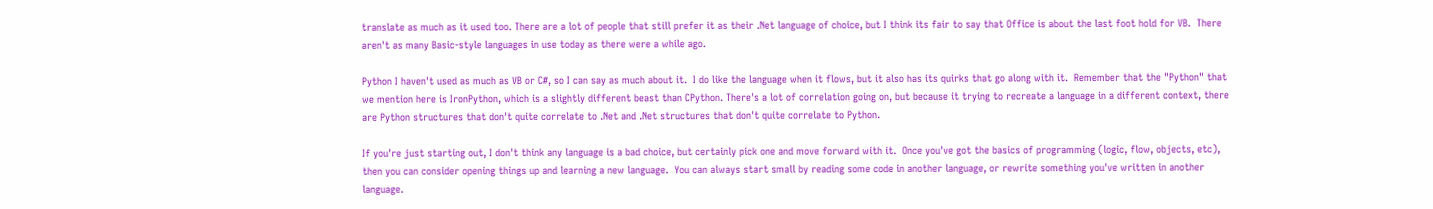translate as much as it used too. There are a lot of people that still prefer it as their .Net language of choice, but I think its fair to say that Office is about the last foot hold for VB.  There aren't as many Basic-style languages in use today as there were a while ago.

Python I haven't used as much as VB or C#, so I can say as much about it.  I do like the language when it flows, but it also has its quirks that go along with it.  Remember that the "Python" that we mention here is IronPython, which is a slightly different beast than CPython. There's a lot of correlation going on, but because it trying to recreate a language in a different context, there are Python structures that don't quite correlate to .Net and .Net structures that don't quite correlate to Python.

If you're just starting out, I don't think any language is a bad choice, but certainly pick one and move forward with it.  Once you've got the basics of programming (logic, flow, objects, etc), then you can consider opening things up and learning a new language.  You can always start small by reading some code in another language, or rewrite something you've written in another language.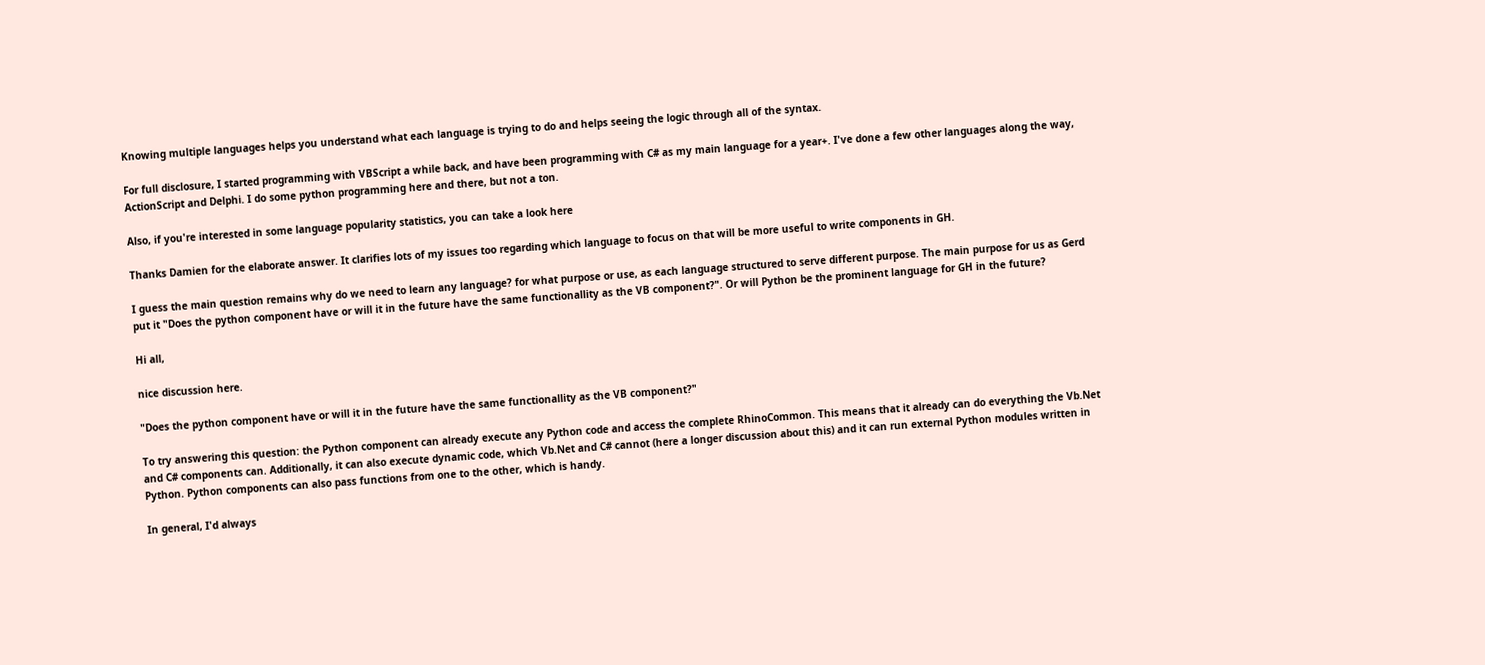Knowing multiple languages helps you understand what each language is trying to do and helps seeing the logic through all of the syntax.

For full disclosure, I started programming with VBScript a while back, and have been programming with C# as my main language for a year+. I've done a few other languages along the way, ActionScript and Delphi. I do some python programming here and there, but not a ton.

Also, if you're interested in some language popularity statistics, you can take a look here

Thanks Damien for the elaborate answer. It clarifies lots of my issues too regarding which language to focus on that will be more useful to write components in GH.

I guess the main question remains why do we need to learn any language? for what purpose or use, as each language structured to serve different purpose. The main purpose for us as Gerd put it "Does the python component have or will it in the future have the same functionallity as the VB component?". Or will Python be the prominent language for GH in the future?

Hi all,

nice discussion here.

"Does the python component have or will it in the future have the same functionallity as the VB component?"

To try answering this question: the Python component can already execute any Python code and access the complete RhinoCommon. This means that it already can do everything the Vb.Net and C# components can. Additionally, it can also execute dynamic code, which Vb.Net and C# cannot (here a longer discussion about this) and it can run external Python modules written in Python. Python components can also pass functions from one to the other, which is handy.

In general, I'd always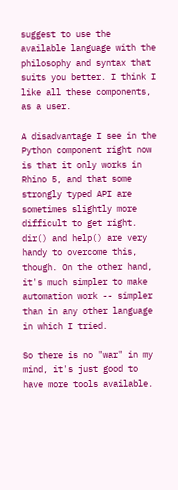suggest to use the available language with the philosophy and syntax that suits you better. I think I like all these components, as a user.

A disadvantage I see in the Python component right now is that it only works in Rhino 5, and that some strongly typed API are sometimes slightly more difficult to get right. dir() and help() are very handy to overcome this, though. On the other hand, it's much simpler to make automation work -- simpler than in any other language in which I tried.

So there is no "war" in my mind, it's just good to have more tools available.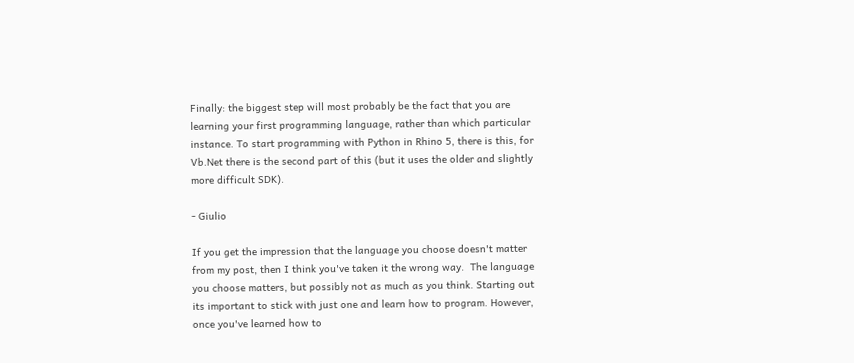Finally: the biggest step will most probably be the fact that you are learning your first programming language, rather than which particular instance. To start programming with Python in Rhino 5, there is this, for Vb.Net there is the second part of this (but it uses the older and slightly more difficult SDK).

- Giulio

If you get the impression that the language you choose doesn't matter from my post, then I think you've taken it the wrong way.  The language you choose matters, but possibly not as much as you think. Starting out its important to stick with just one and learn how to program. However, once you've learned how to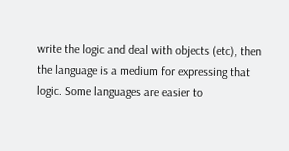write the logic and deal with objects (etc), then the language is a medium for expressing that logic. Some languages are easier to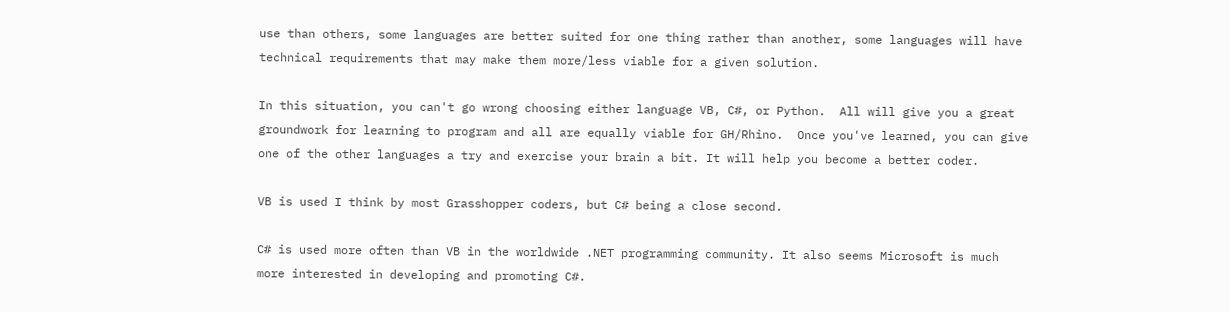use than others, some languages are better suited for one thing rather than another, some languages will have technical requirements that may make them more/less viable for a given solution.

In this situation, you can't go wrong choosing either language VB, C#, or Python.  All will give you a great groundwork for learning to program and all are equally viable for GH/Rhino.  Once you've learned, you can give one of the other languages a try and exercise your brain a bit. It will help you become a better coder.

VB is used I think by most Grasshopper coders, but C# being a close second.

C# is used more often than VB in the worldwide .NET programming community. It also seems Microsoft is much more interested in developing and promoting C#.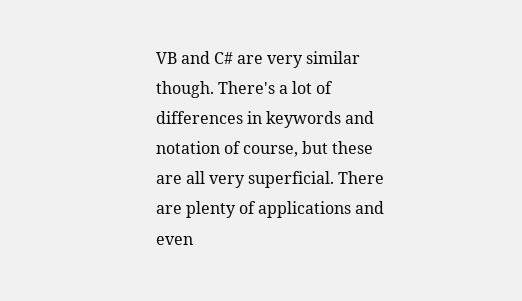VB and C# are very similar though. There's a lot of differences in keywords and notation of course, but these are all very superficial. There are plenty of applications and even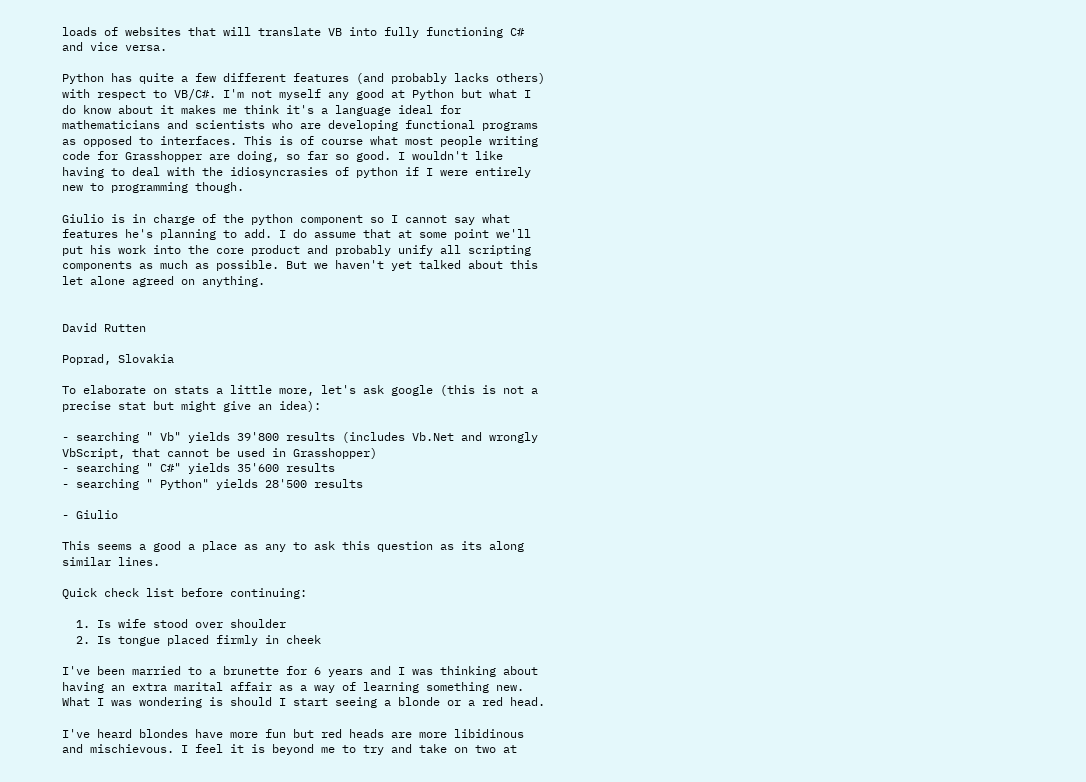loads of websites that will translate VB into fully functioning C# and vice versa.

Python has quite a few different features (and probably lacks others) with respect to VB/C#. I'm not myself any good at Python but what I do know about it makes me think it's a language ideal for mathematicians and scientists who are developing functional programs as opposed to interfaces. This is of course what most people writing code for Grasshopper are doing, so far so good. I wouldn't like having to deal with the idiosyncrasies of python if I were entirely new to programming though.

Giulio is in charge of the python component so I cannot say what features he's planning to add. I do assume that at some point we'll put his work into the core product and probably unify all scripting components as much as possible. But we haven't yet talked about this let alone agreed on anything.


David Rutten

Poprad, Slovakia

To elaborate on stats a little more, let's ask google (this is not a precise stat but might give an idea):

- searching " Vb" yields 39'800 results (includes Vb.Net and wrongly VbScript, that cannot be used in Grasshopper)
- searching " C#" yields 35'600 results
- searching " Python" yields 28'500 results

- Giulio

This seems a good a place as any to ask this question as its along similar lines.

Quick check list before continuing:

  1. Is wife stood over shoulder
  2. Is tongue placed firmly in cheek

I've been married to a brunette for 6 years and I was thinking about having an extra marital affair as a way of learning something new. What I was wondering is should I start seeing a blonde or a red head.

I've heard blondes have more fun but red heads are more libidinous and mischievous. I feel it is beyond me to try and take on two at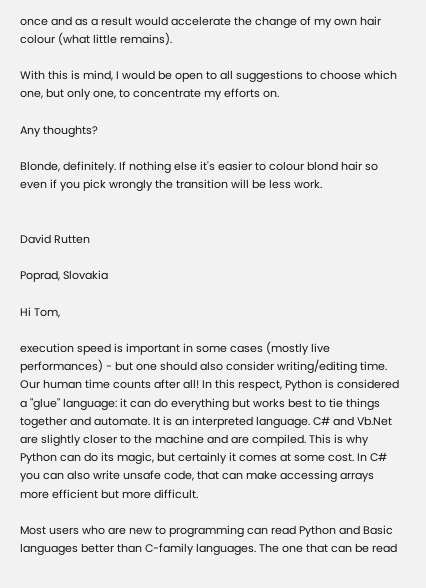once and as a result would accelerate the change of my own hair colour (what little remains).

With this is mind, I would be open to all suggestions to choose which one, but only one, to concentrate my efforts on.

Any thoughts?

Blonde, definitely. If nothing else it's easier to colour blond hair so even if you pick wrongly the transition will be less work.


David Rutten

Poprad, Slovakia

Hi Tom,

execution speed is important in some cases (mostly live performances) - but one should also consider writing/editing time. Our human time counts after all! In this respect, Python is considered a "glue" language: it can do everything but works best to tie things together and automate. It is an interpreted language. C# and Vb.Net are slightly closer to the machine and are compiled. This is why Python can do its magic, but certainly it comes at some cost. In C# you can also write unsafe code, that can make accessing arrays more efficient but more difficult.

Most users who are new to programming can read Python and Basic languages better than C-family languages. The one that can be read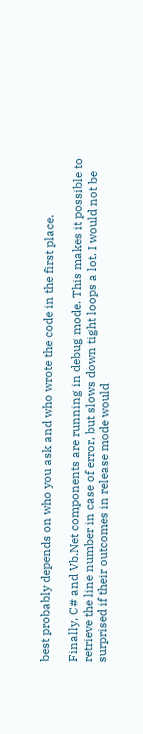best probably depends on who you ask and who wrote the code in the first place.

Finally, C# and Vb.Net components are running in debug mode. This makes it possible to retrieve the line number in case of error, but slows down tight loops a lot. I would not be surprised if their outcomes in release mode would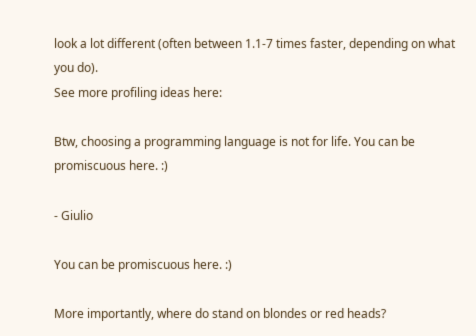look a lot different (often between 1.1-7 times faster, depending on what you do).
See more profiling ideas here:

Btw, choosing a programming language is not for life. You can be promiscuous here. :)

- Giulio

You can be promiscuous here. :)

More importantly, where do stand on blondes or red heads?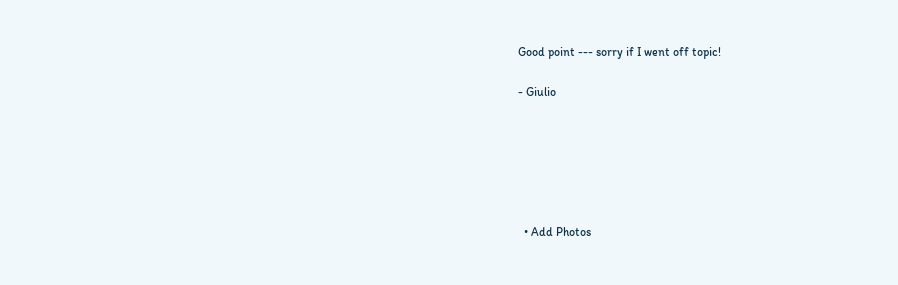Good point --- sorry if I went off topic!

- Giulio






  • Add Photos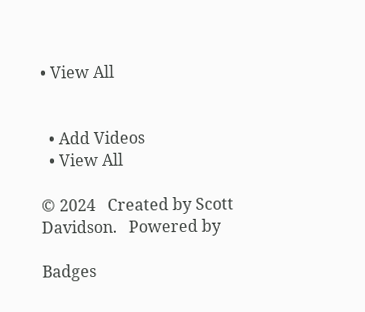• View All


  • Add Videos
  • View All

© 2024   Created by Scott Davidson.   Powered by

Badges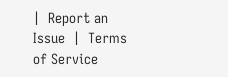|  Report an Issue  |  Terms of Service